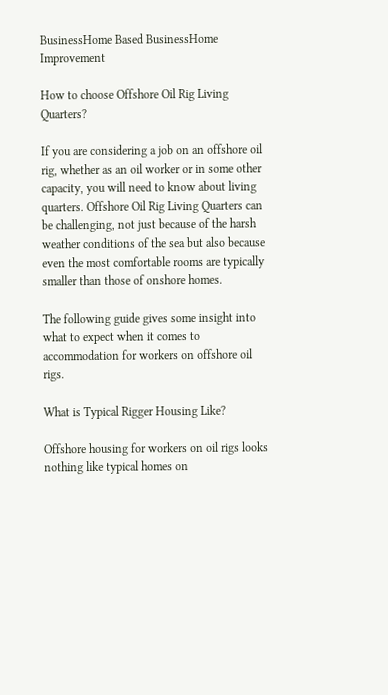BusinessHome Based BusinessHome Improvement

How to choose Offshore Oil Rig Living Quarters?

If you are considering a job on an offshore oil rig, whether as an oil worker or in some other capacity, you will need to know about living quarters. Offshore Oil Rig Living Quarters can be challenging, not just because of the harsh weather conditions of the sea but also because even the most comfortable rooms are typically smaller than those of onshore homes.

The following guide gives some insight into what to expect when it comes to accommodation for workers on offshore oil rigs.

What is Typical Rigger Housing Like?

Offshore housing for workers on oil rigs looks nothing like typical homes on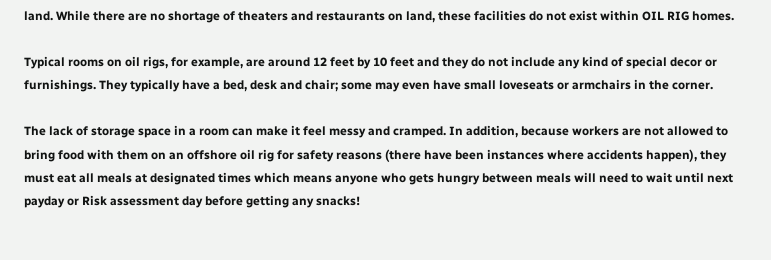land. While there are no shortage of theaters and restaurants on land, these facilities do not exist within OIL RIG homes.

Typical rooms on oil rigs, for example, are around 12 feet by 10 feet and they do not include any kind of special decor or furnishings. They typically have a bed, desk and chair; some may even have small loveseats or armchairs in the corner.

The lack of storage space in a room can make it feel messy and cramped. In addition, because workers are not allowed to bring food with them on an offshore oil rig for safety reasons (there have been instances where accidents happen), they must eat all meals at designated times which means anyone who gets hungry between meals will need to wait until next payday or Risk assessment day before getting any snacks!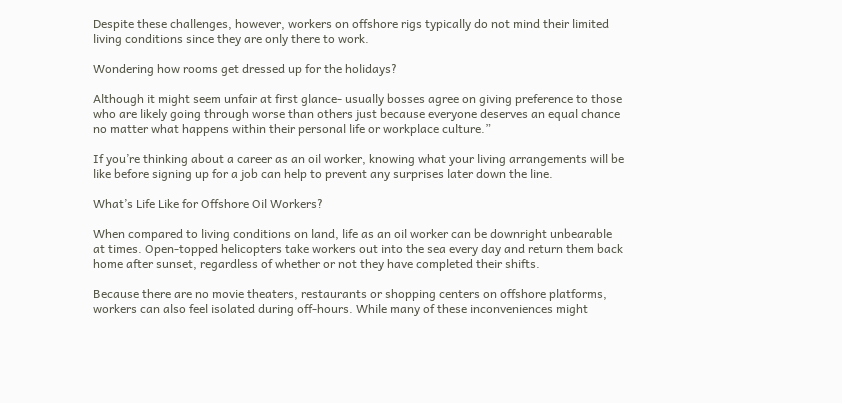Despite these challenges, however, workers on offshore rigs typically do not mind their limited living conditions since they are only there to work.

Wondering how rooms get dressed up for the holidays?

Although it might seem unfair at first glance- usually bosses agree on giving preference to those who are likely going through worse than others just because everyone deserves an equal chance no matter what happens within their personal life or workplace culture.”

If you’re thinking about a career as an oil worker, knowing what your living arrangements will be like before signing up for a job can help to prevent any surprises later down the line.

What’s Life Like for Offshore Oil Workers?

When compared to living conditions on land, life as an oil worker can be downright unbearable at times. Open-topped helicopters take workers out into the sea every day and return them back home after sunset, regardless of whether or not they have completed their shifts.

Because there are no movie theaters, restaurants or shopping centers on offshore platforms, workers can also feel isolated during off-hours. While many of these inconveniences might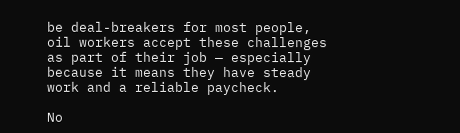be deal-breakers for most people, oil workers accept these challenges as part of their job — especially because it means they have steady work and a reliable paycheck.

No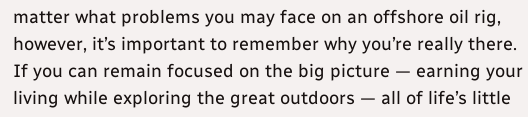matter what problems you may face on an offshore oil rig, however, it’s important to remember why you’re really there. If you can remain focused on the big picture — earning your living while exploring the great outdoors — all of life’s little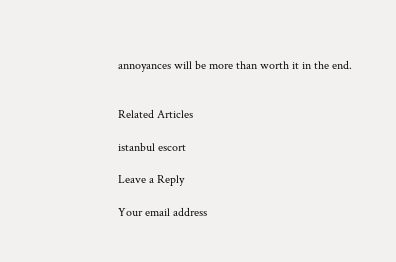annoyances will be more than worth it in the end.


Related Articles

istanbul escort

Leave a Reply

Your email address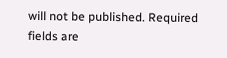will not be published. Required fields are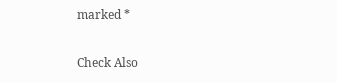marked *

Check Also